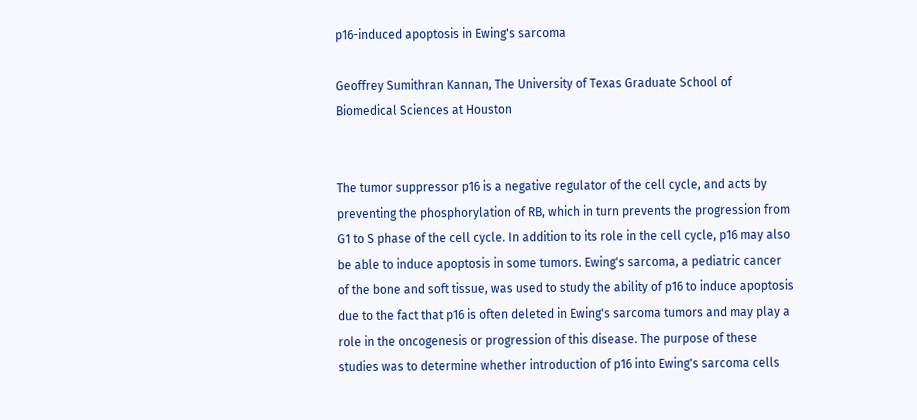p16-induced apoptosis in Ewing's sarcoma

Geoffrey Sumithran Kannan, The University of Texas Graduate School of Biomedical Sciences at Houston


The tumor suppressor p16 is a negative regulator of the cell cycle, and acts by preventing the phosphorylation of RB, which in turn prevents the progression from G1 to S phase of the cell cycle. In addition to its role in the cell cycle, p16 may also be able to induce apoptosis in some tumors. Ewing's sarcoma, a pediatric cancer of the bone and soft tissue, was used to study the ability of p16 to induce apoptosis due to the fact that p16 is often deleted in Ewing's sarcoma tumors and may play a role in the oncogenesis or progression of this disease. The purpose of these studies was to determine whether introduction of p16 into Ewing's sarcoma cells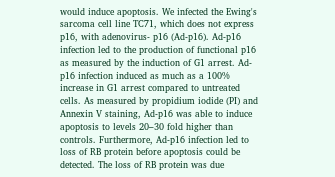would induce apoptosis. We infected the Ewing's sarcoma cell line TC71, which does not express p16, with adenovirus- p16 (Ad-p16). Ad-p16 infection led to the production of functional p16 as measured by the induction of G1 arrest. Ad-p16 infection induced as much as a 100% increase in G1 arrest compared to untreated cells. As measured by propidium iodide (PI) and Annexin V staining, Ad-p16 was able to induce apoptosis to levels 20–30 fold higher than controls. Furthermore, Ad-p16 infection led to loss of RB protein before apoptosis could be detected. The loss of RB protein was due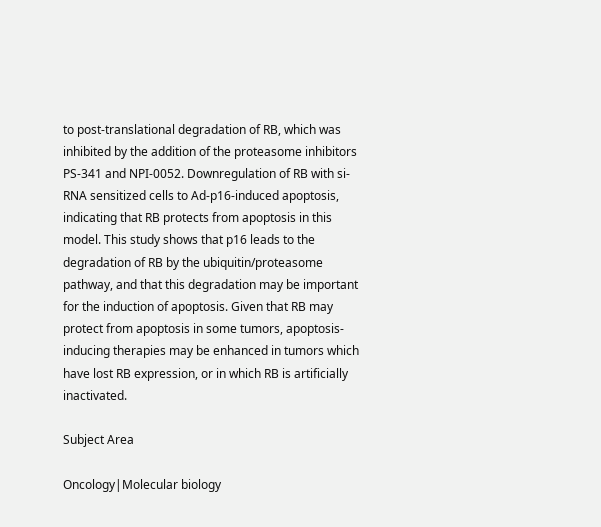to post-translational degradation of RB, which was inhibited by the addition of the proteasome inhibitors PS-341 and NPI-0052. Downregulation of RB with si-RNA sensitized cells to Ad-p16-induced apoptosis, indicating that RB protects from apoptosis in this model. This study shows that p16 leads to the degradation of RB by the ubiquitin/proteasome pathway, and that this degradation may be important for the induction of apoptosis. Given that RB may protect from apoptosis in some tumors, apoptosis-inducing therapies may be enhanced in tumors which have lost RB expression, or in which RB is artificially inactivated.

Subject Area

Oncology|Molecular biology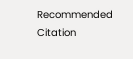Recommended Citation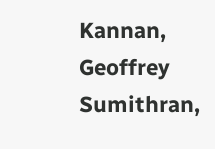Kannan, Geoffrey Sumithran,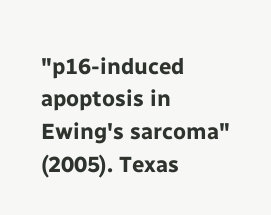"p16-induced apoptosis in Ewing's sarcoma" (2005). Texas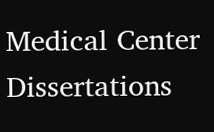Medical Center Dissertations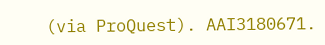(via ProQuest). AAI3180671.